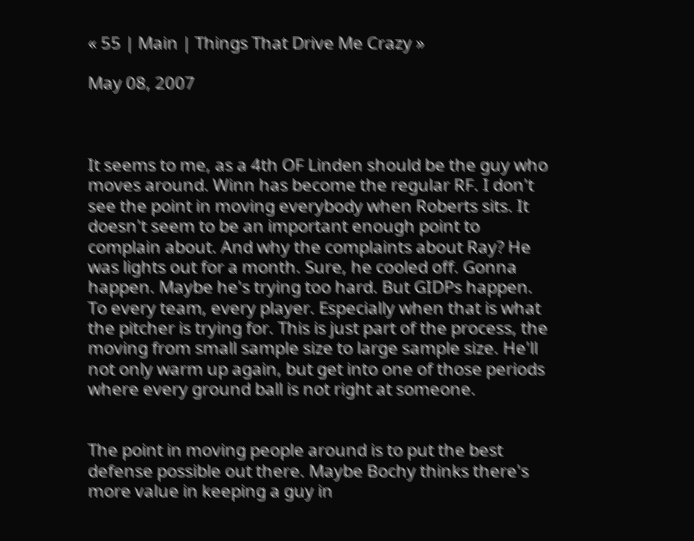« 55 | Main | Things That Drive Me Crazy »

May 08, 2007



It seems to me, as a 4th OF Linden should be the guy who moves around. Winn has become the regular RF. I don't see the point in moving everybody when Roberts sits. It doesn't seem to be an important enough point to complain about. And why the complaints about Ray? He was lights out for a month. Sure, he cooled off. Gonna happen. Maybe he's trying too hard. But GIDPs happen. To every team, every player. Especially when that is what the pitcher is trying for. This is just part of the process, the moving from small sample size to large sample size. He'll not only warm up again, but get into one of those periods where every ground ball is not right at someone.


The point in moving people around is to put the best defense possible out there. Maybe Bochy thinks there's more value in keeping a guy in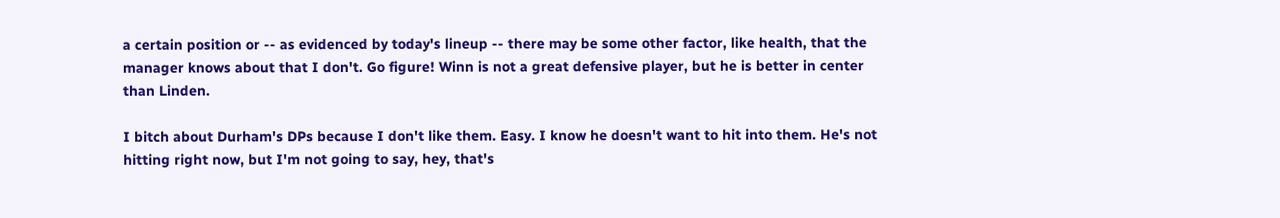a certain position or -- as evidenced by today's lineup -- there may be some other factor, like health, that the manager knows about that I don't. Go figure! Winn is not a great defensive player, but he is better in center than Linden.

I bitch about Durham's DPs because I don't like them. Easy. I know he doesn't want to hit into them. He's not hitting right now, but I'm not going to say, hey, that's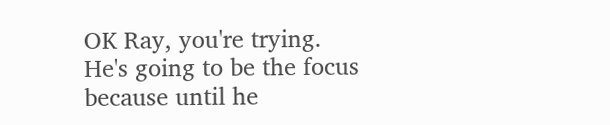OK Ray, you're trying. He's going to be the focus because until he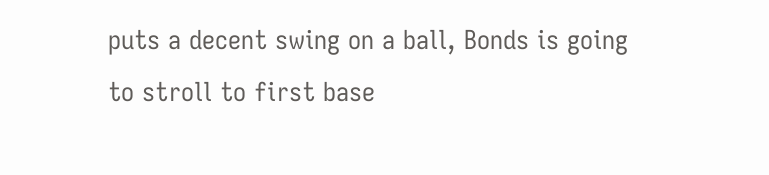puts a decent swing on a ball, Bonds is going to stroll to first base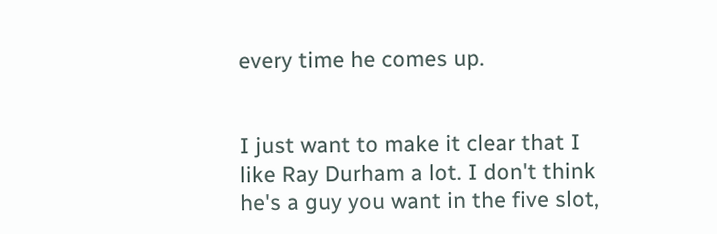every time he comes up.


I just want to make it clear that I like Ray Durham a lot. I don't think he's a guy you want in the five slot,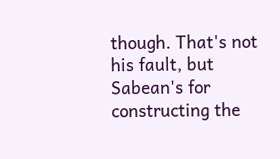though. That's not his fault, but Sabean's for constructing the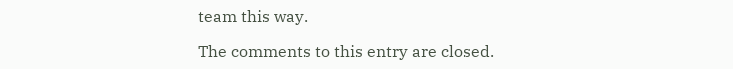team this way.

The comments to this entry are closed.